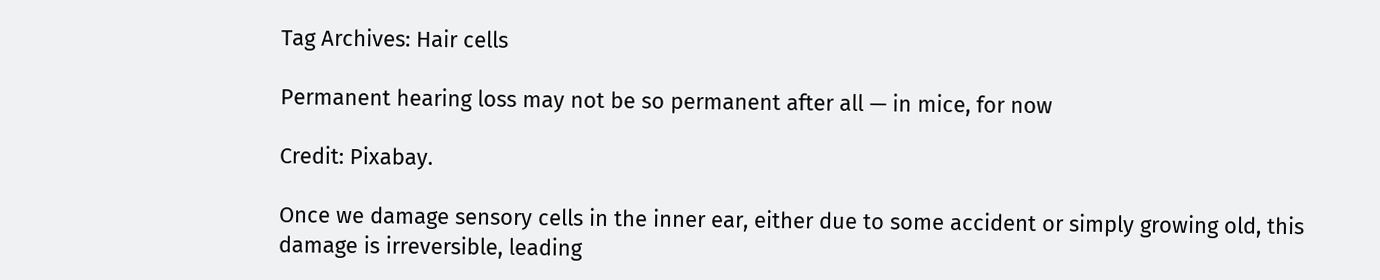Tag Archives: Hair cells

Permanent hearing loss may not be so permanent after all — in mice, for now

Credit: Pixabay.

Once we damage sensory cells in the inner ear, either due to some accident or simply growing old, this damage is irreversible, leading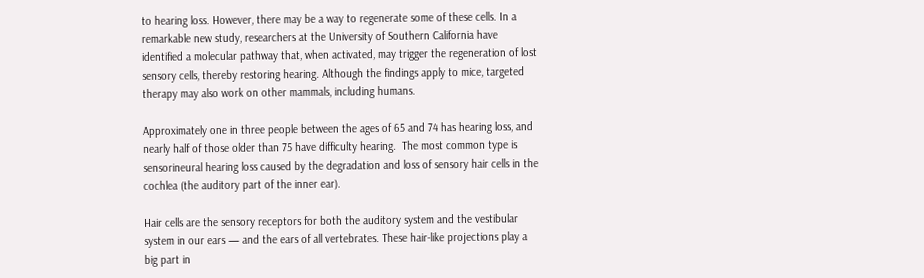to hearing loss. However, there may be a way to regenerate some of these cells. In a remarkable new study, researchers at the University of Southern California have identified a molecular pathway that, when activated, may trigger the regeneration of lost sensory cells, thereby restoring hearing. Although the findings apply to mice, targeted therapy may also work on other mammals, including humans.

Approximately one in three people between the ages of 65 and 74 has hearing loss, and nearly half of those older than 75 have difficulty hearing.  The most common type is sensorineural hearing loss caused by the degradation and loss of sensory hair cells in the cochlea (the auditory part of the inner ear).

Hair cells are the sensory receptors for both the auditory system and the vestibular system in our ears — and the ears of all vertebrates. These hair-like projections play a big part in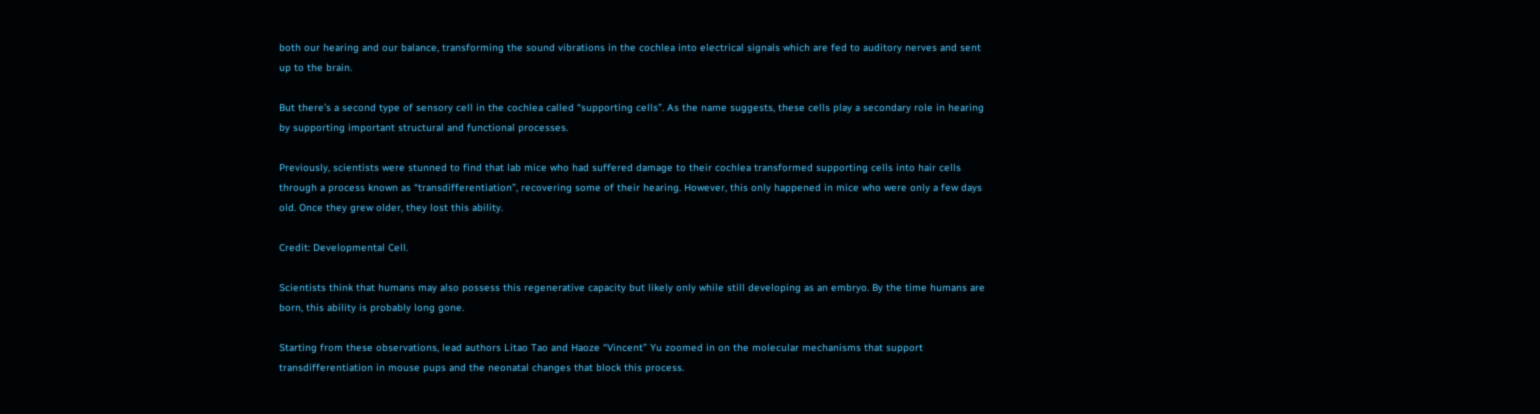both our hearing and our balance, transforming the sound vibrations in the cochlea into electrical signals which are fed to auditory nerves and sent up to the brain.

But there’s a second type of sensory cell in the cochlea called “supporting cells”. As the name suggests, these cells play a secondary role in hearing by supporting important structural and functional processes.

Previously, scientists were stunned to find that lab mice who had suffered damage to their cochlea transformed supporting cells into hair cells through a process known as “transdifferentiation”, recovering some of their hearing. However, this only happened in mice who were only a few days old. Once they grew older, they lost this ability.

Credit: Developmental Cell.

Scientists think that humans may also possess this regenerative capacity but likely only while still developing as an embryo. By the time humans are born, this ability is probably long gone.

Starting from these observations, lead authors Litao Tao and Haoze “Vincent” Yu zoomed in on the molecular mechanisms that support transdifferentiation in mouse pups and the neonatal changes that block this process.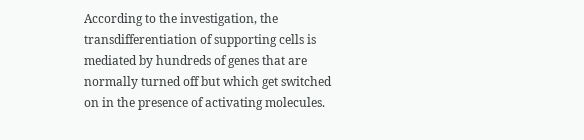According to the investigation, the transdifferentiation of supporting cells is mediated by hundreds of genes that are normally turned off but which get switched on in the presence of activating molecules.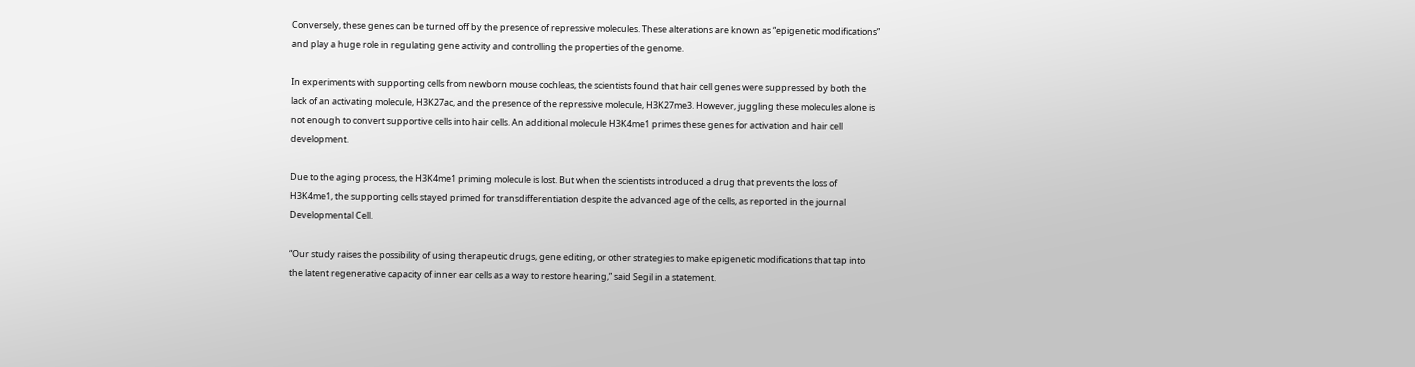Conversely, these genes can be turned off by the presence of repressive molecules. These alterations are known as “epigenetic modifications” and play a huge role in regulating gene activity and controlling the properties of the genome.

In experiments with supporting cells from newborn mouse cochleas, the scientists found that hair cell genes were suppressed by both the lack of an activating molecule, H3K27ac, and the presence of the repressive molecule, H3K27me3. However, juggling these molecules alone is not enough to convert supportive cells into hair cells. An additional molecule H3K4me1 primes these genes for activation and hair cell development.

Due to the aging process, the H3K4me1 priming molecule is lost. But when the scientists introduced a drug that prevents the loss of H3K4me1, the supporting cells stayed primed for transdifferentiation despite the advanced age of the cells, as reported in the journal Developmental Cell.

“Our study raises the possibility of using therapeutic drugs, gene editing, or other strategies to make epigenetic modifications that tap into the latent regenerative capacity of inner ear cells as a way to restore hearing,” said Segil in a statement.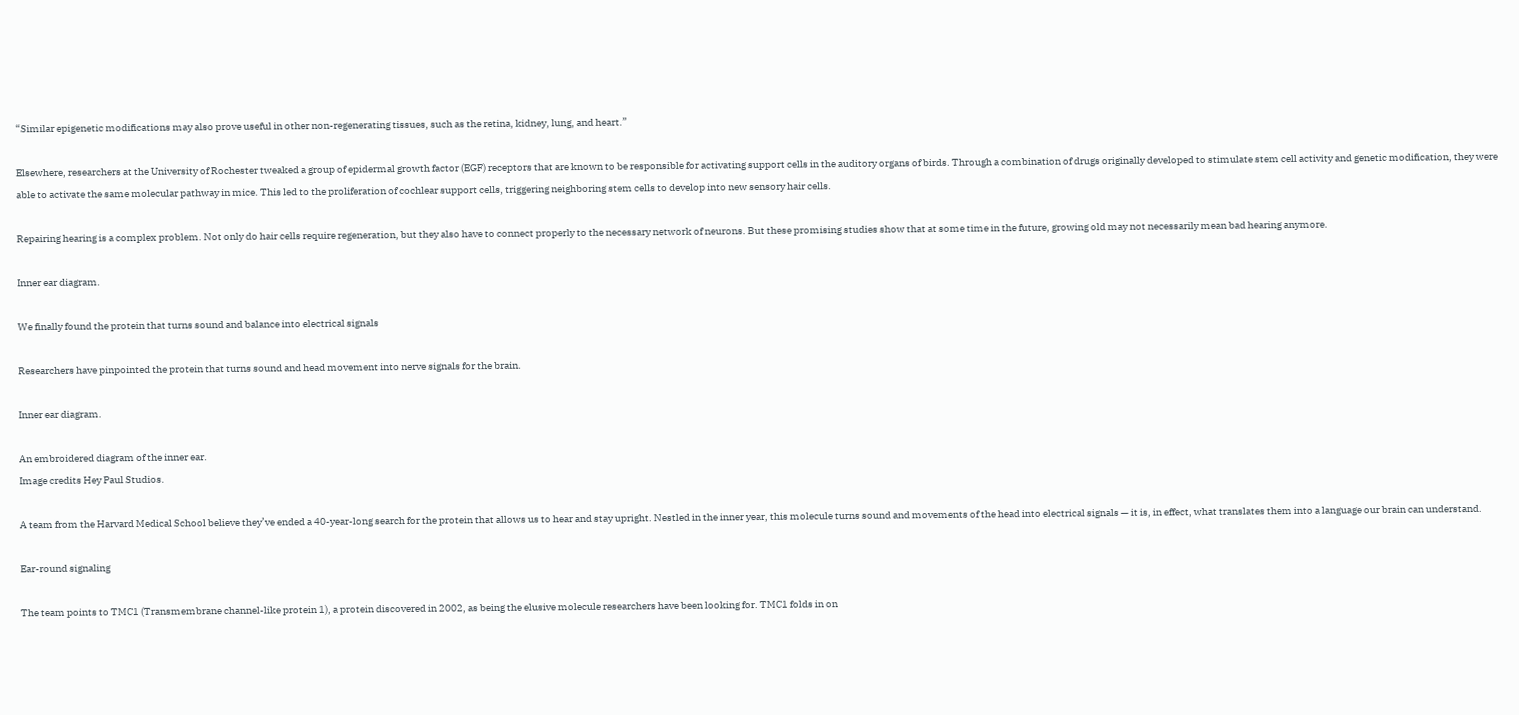“Similar epigenetic modifications may also prove useful in other non-regenerating tissues, such as the retina, kidney, lung, and heart.”

Elsewhere, researchers at the University of Rochester tweaked a group of epidermal growth factor (EGF) receptors that are known to be responsible for activating support cells in the auditory organs of birds. Through a combination of drugs originally developed to stimulate stem cell activity and genetic modification, they were able to activate the same molecular pathway in mice. This led to the proliferation of cochlear support cells, triggering neighboring stem cells to develop into new sensory hair cells.

Repairing hearing is a complex problem. Not only do hair cells require regeneration, but they also have to connect properly to the necessary network of neurons. But these promising studies show that at some time in the future, growing old may not necessarily mean bad hearing anymore.

Inner ear diagram.

We finally found the protein that turns sound and balance into electrical signals

Researchers have pinpointed the protein that turns sound and head movement into nerve signals for the brain.

Inner ear diagram.

An embroidered diagram of the inner ear.
Image credits Hey Paul Studios.

A team from the Harvard Medical School believe they’ve ended a 40-year-long search for the protein that allows us to hear and stay upright. Nestled in the inner year, this molecule turns sound and movements of the head into electrical signals — it is, in effect, what translates them into a language our brain can understand.

Ear-round signaling

The team points to TMC1 (Transmembrane channel-like protein 1), a protein discovered in 2002, as being the elusive molecule researchers have been looking for. TMC1 folds in on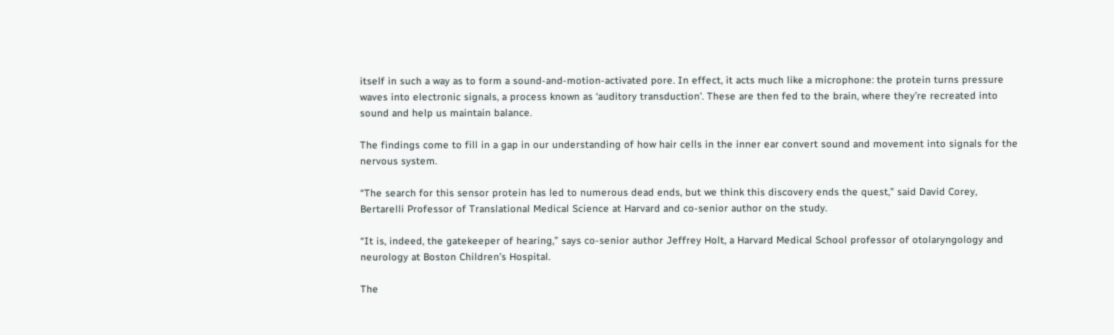itself in such a way as to form a sound-and-motion-activated pore. In effect, it acts much like a microphone: the protein turns pressure waves into electronic signals, a process known as ‘auditory transduction’. These are then fed to the brain, where they’re recreated into sound and help us maintain balance.

The findings come to fill in a gap in our understanding of how hair cells in the inner ear convert sound and movement into signals for the nervous system.

“The search for this sensor protein has led to numerous dead ends, but we think this discovery ends the quest,” said David Corey, Bertarelli Professor of Translational Medical Science at Harvard and co-senior author on the study.

“It is, indeed, the gatekeeper of hearing,” says co-senior author Jeffrey Holt, a Harvard Medical School professor of otolaryngology and neurology at Boston Children’s Hospital.

The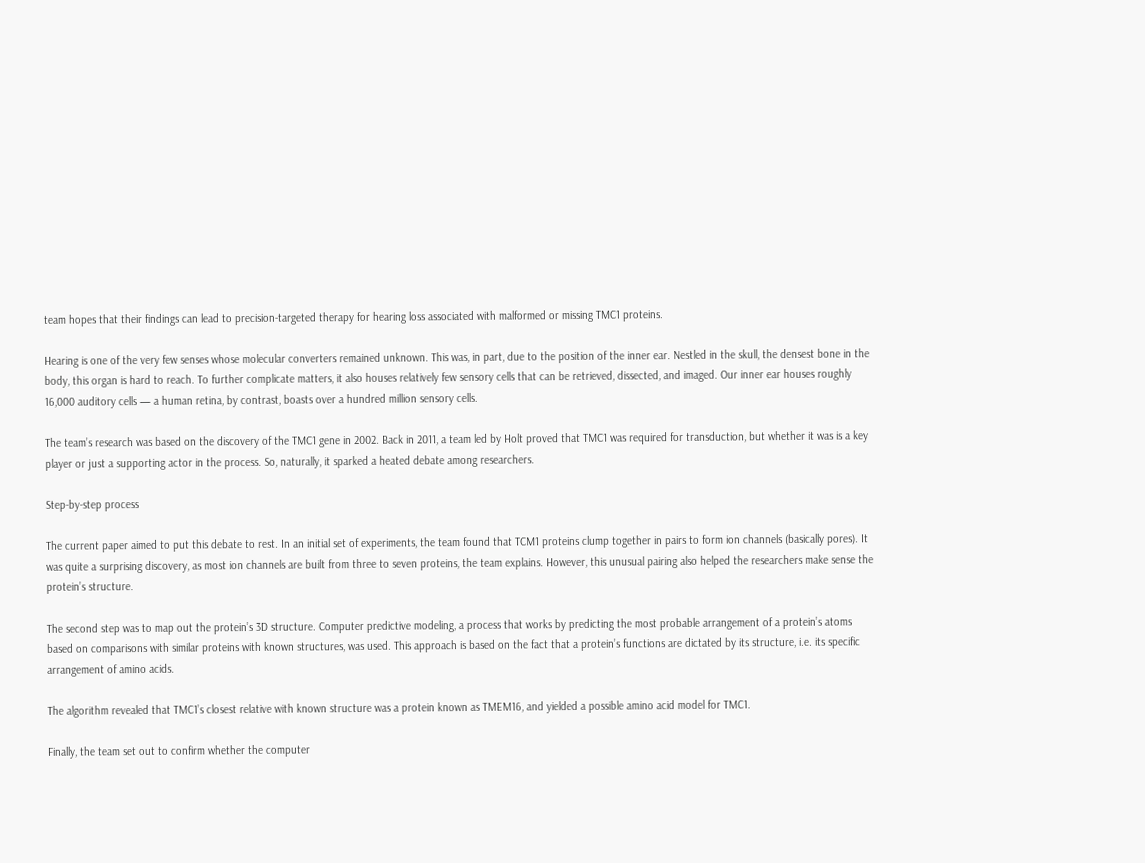team hopes that their findings can lead to precision-targeted therapy for hearing loss associated with malformed or missing TMC1 proteins.

Hearing is one of the very few senses whose molecular converters remained unknown. This was, in part, due to the position of the inner ear. Nestled in the skull, the densest bone in the body, this organ is hard to reach. To further complicate matters, it also houses relatively few sensory cells that can be retrieved, dissected, and imaged. Our inner ear houses roughly 16,000 auditory cells — a human retina, by contrast, boasts over a hundred million sensory cells.

The team’s research was based on the discovery of the TMC1 gene in 2002. Back in 2011, a team led by Holt proved that TMC1 was required for transduction, but whether it was is a key player or just a supporting actor in the process. So, naturally, it sparked a heated debate among researchers.

Step-by-step process

The current paper aimed to put this debate to rest. In an initial set of experiments, the team found that TCM1 proteins clump together in pairs to form ion channels (basically pores). It was quite a surprising discovery, as most ion channels are built from three to seven proteins, the team explains. However, this unusual pairing also helped the researchers make sense the protein’s structure.

The second step was to map out the protein’s 3D structure. Computer predictive modeling, a process that works by predicting the most probable arrangement of a protein’s atoms based on comparisons with similar proteins with known structures, was used. This approach is based on the fact that a protein’s functions are dictated by its structure, i.e. its specific arrangement of amino acids.

The algorithm revealed that TMC1’s closest relative with known structure was a protein known as TMEM16, and yielded a possible amino acid model for TMC1.

Finally, the team set out to confirm whether the computer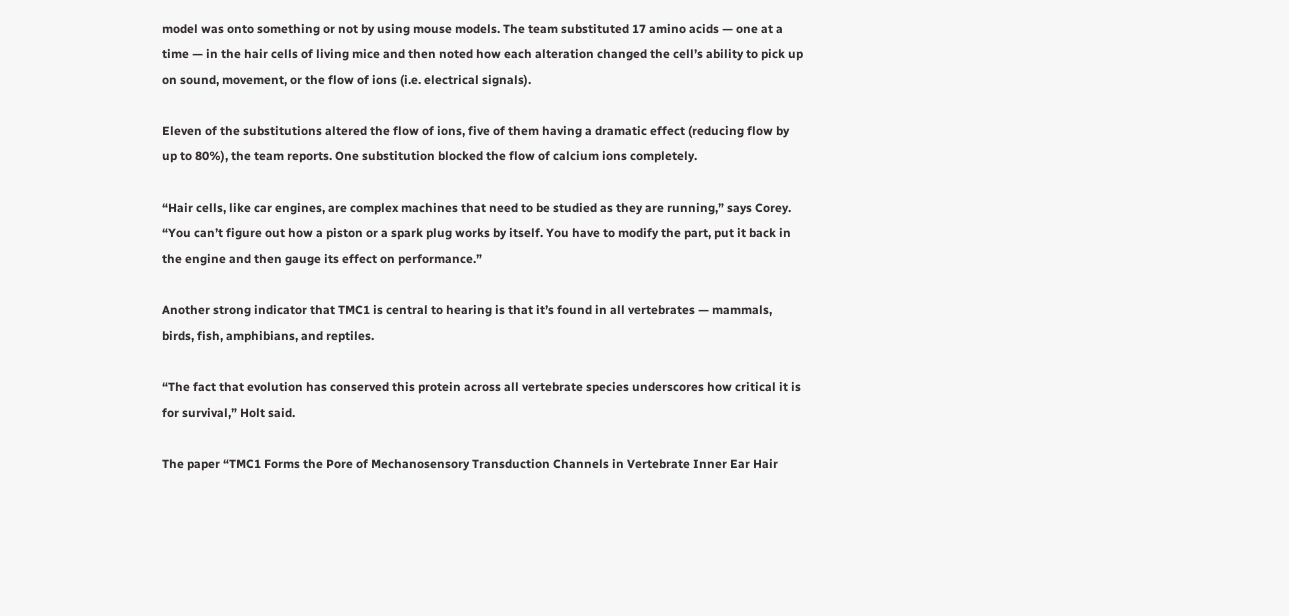model was onto something or not by using mouse models. The team substituted 17 amino acids — one at a time — in the hair cells of living mice and then noted how each alteration changed the cell’s ability to pick up on sound, movement, or the flow of ions (i.e. electrical signals).

Eleven of the substitutions altered the flow of ions, five of them having a dramatic effect (reducing flow by up to 80%), the team reports. One substitution blocked the flow of calcium ions completely.

“Hair cells, like car engines, are complex machines that need to be studied as they are running,” says Corey. “You can’t figure out how a piston or a spark plug works by itself. You have to modify the part, put it back in the engine and then gauge its effect on performance.”

Another strong indicator that TMC1 is central to hearing is that it’s found in all vertebrates — mammals, birds, fish, amphibians, and reptiles.

“The fact that evolution has conserved this protein across all vertebrate species underscores how critical it is for survival,” Holt said.

The paper “TMC1 Forms the Pore of Mechanosensory Transduction Channels in Vertebrate Inner Ear Hair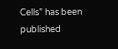Cells” has been published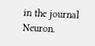in the journal Neuron.